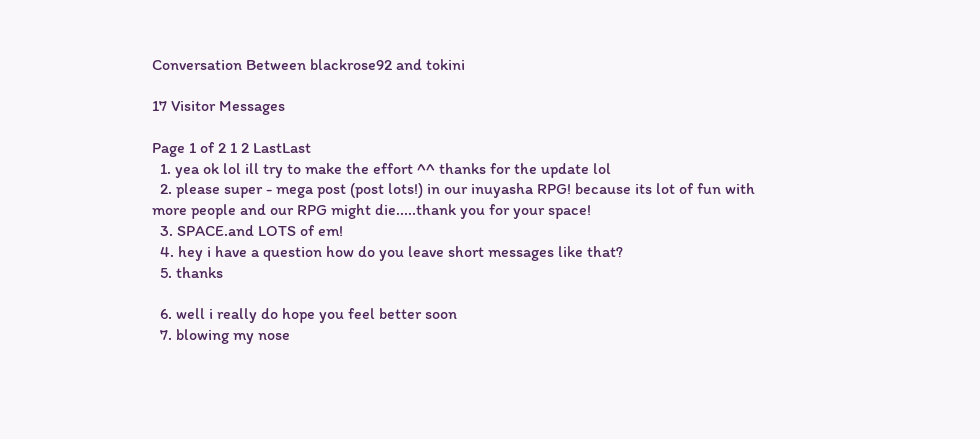Conversation Between blackrose92 and tokini

17 Visitor Messages

Page 1 of 2 1 2 LastLast
  1. yea ok lol ill try to make the effort ^^ thanks for the update lol
  2. please super - mega post (post lots!) in our inuyasha RPG! because its lot of fun with more people and our RPG might die.....thank you for your space!
  3. SPACE.and LOTS of em!
  4. hey i have a question how do you leave short messages like that?
  5. thanks

  6. well i really do hope you feel better soon
  7. blowing my nose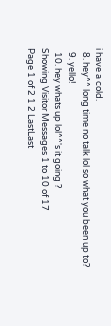i have a cold.
  8. hey^^ long time no talk lol so what you been up to?
  9. yello!
  10. hey whats up lol^^'s it going ?
Showing Visitor Messages 1 to 10 of 17
Page 1 of 2 1 2 LastLast